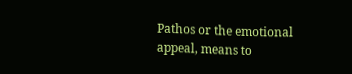Pathos or the emotional appeal, means to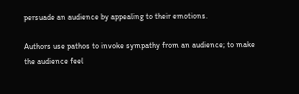persuade an audience by appealing to their emotions.

Authors use pathos to invoke sympathy from an audience; to make the audience feel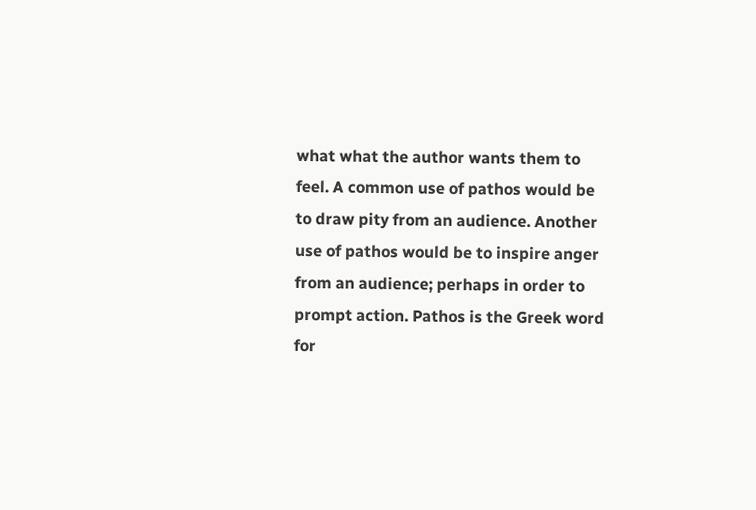what what the author wants them to feel. A common use of pathos would be to draw pity from an audience. Another use of pathos would be to inspire anger from an audience; perhaps in order to prompt action. Pathos is the Greek word for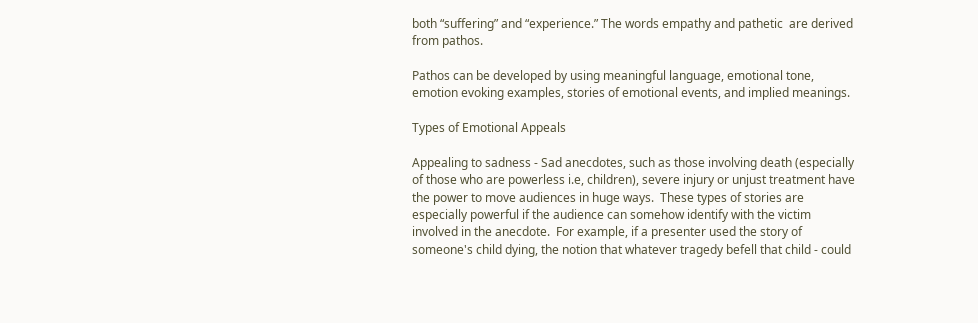both “suffering” and “experience.” The words empathy and pathetic  are derived from pathos.

Pathos can be developed by using meaningful language, emotional tone, emotion evoking examples, stories of emotional events, and implied meanings.

Types of Emotional Appeals

Appealing to sadness - Sad anecdotes, such as those involving death (especially of those who are powerless i.e, children), severe injury or unjust treatment have the power to move audiences in huge ways.  These types of stories are especially powerful if the audience can somehow identify with the victim involved in the anecdote.  For example, if a presenter used the story of someone's child dying, the notion that whatever tragedy befell that child - could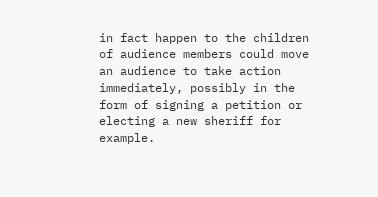in fact happen to the children of audience members could move an audience to take action immediately, possibly in the form of signing a petition or electing a new sheriff for example.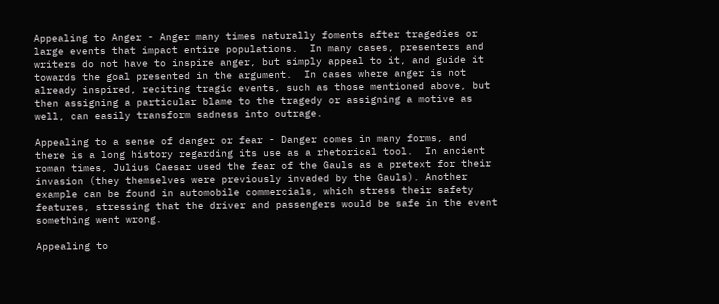Appealing to Anger - Anger many times naturally foments after tragedies or large events that impact entire populations.  In many cases, presenters and writers do not have to inspire anger, but simply appeal to it, and guide it towards the goal presented in the argument.  In cases where anger is not already inspired, reciting tragic events, such as those mentioned above, but then assigning a particular blame to the tragedy or assigning a motive as well, can easily transform sadness into outrage.

Appealing to a sense of danger or fear - Danger comes in many forms, and there is a long history regarding its use as a rhetorical tool.  In ancient roman times, Julius Caesar used the fear of the Gauls as a pretext for their invasion (they themselves were previously invaded by the Gauls). Another example can be found in automobile commercials, which stress their safety features, stressing that the driver and passengers would be safe in the event something went wrong.

Appealing to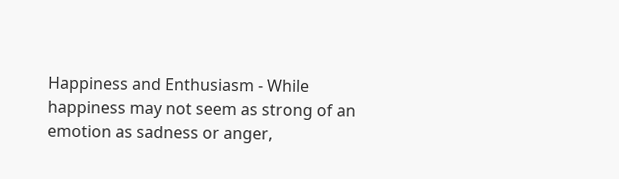Happiness and Enthusiasm - While happiness may not seem as strong of an emotion as sadness or anger,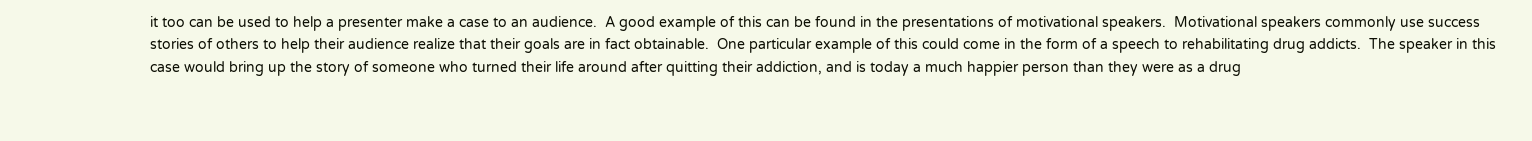it too can be used to help a presenter make a case to an audience.  A good example of this can be found in the presentations of motivational speakers.  Motivational speakers commonly use success stories of others to help their audience realize that their goals are in fact obtainable.  One particular example of this could come in the form of a speech to rehabilitating drug addicts.  The speaker in this case would bring up the story of someone who turned their life around after quitting their addiction, and is today a much happier person than they were as a drug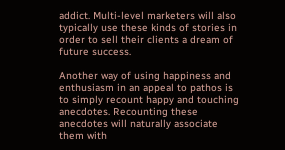addict. Multi-level marketers will also typically use these kinds of stories in order to sell their clients a dream of future success.

Another way of using happiness and enthusiasm in an appeal to pathos is to simply recount happy and touching anecdotes. Recounting these anecdotes will naturally associate them with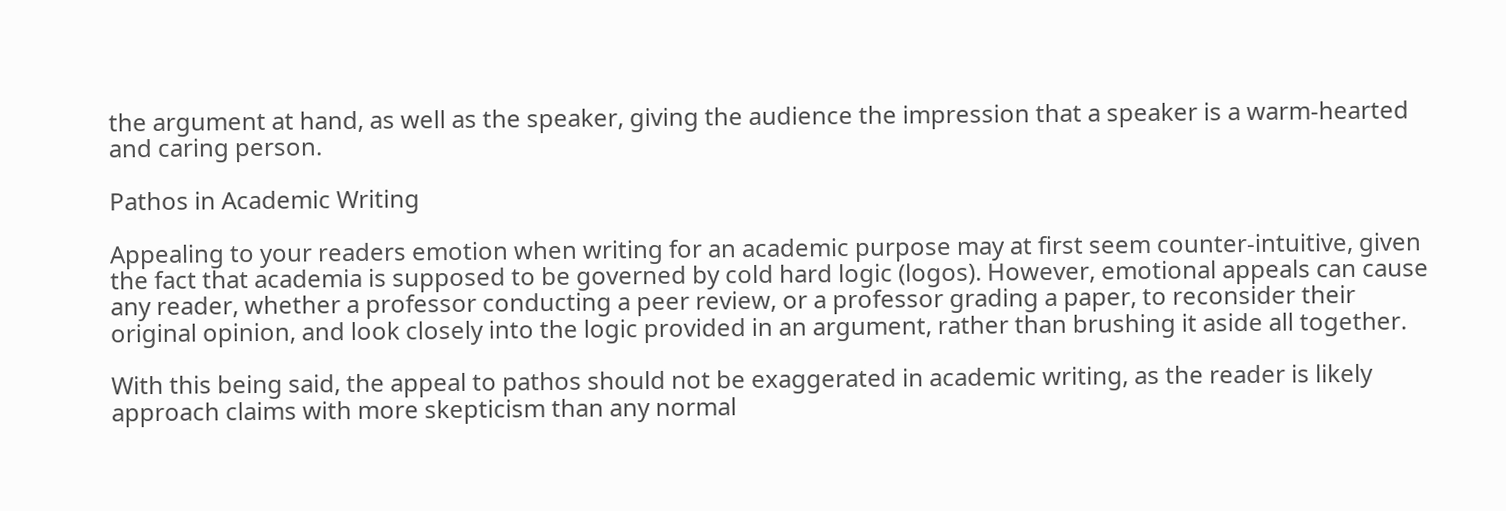the argument at hand, as well as the speaker, giving the audience the impression that a speaker is a warm-hearted and caring person.

Pathos in Academic Writing

Appealing to your readers emotion when writing for an academic purpose may at first seem counter-intuitive, given the fact that academia is supposed to be governed by cold hard logic (logos). However, emotional appeals can cause any reader, whether a professor conducting a peer review, or a professor grading a paper, to reconsider their original opinion, and look closely into the logic provided in an argument, rather than brushing it aside all together.

With this being said, the appeal to pathos should not be exaggerated in academic writing, as the reader is likely approach claims with more skepticism than any normal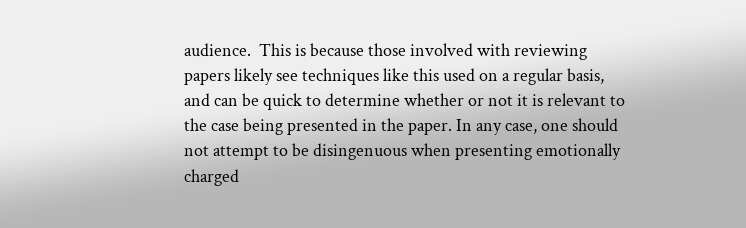audience.  This is because those involved with reviewing papers likely see techniques like this used on a regular basis, and can be quick to determine whether or not it is relevant to the case being presented in the paper. In any case, one should not attempt to be disingenuous when presenting emotionally charged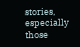stories, especially those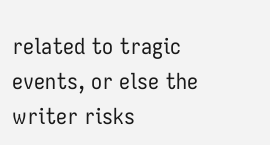related to tragic events, or else the writer risks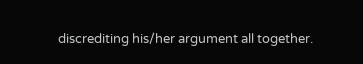discrediting his/her argument all together.